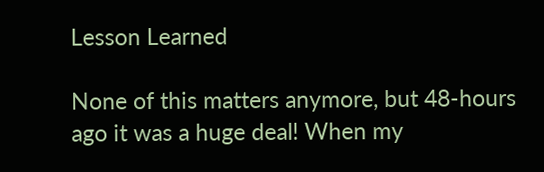Lesson Learned

None of this matters anymore, but 48-hours ago it was a huge deal! When my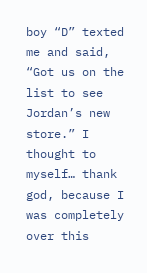boy “D” texted me and said, “Got us on the list to see Jordan’s new store.” I thought to myself… thank god, because I was completely over this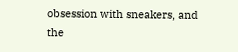obsession with sneakers, and the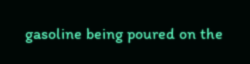gasoline being poured on the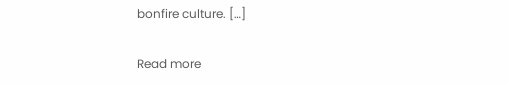bonfire culture. […]

Read more